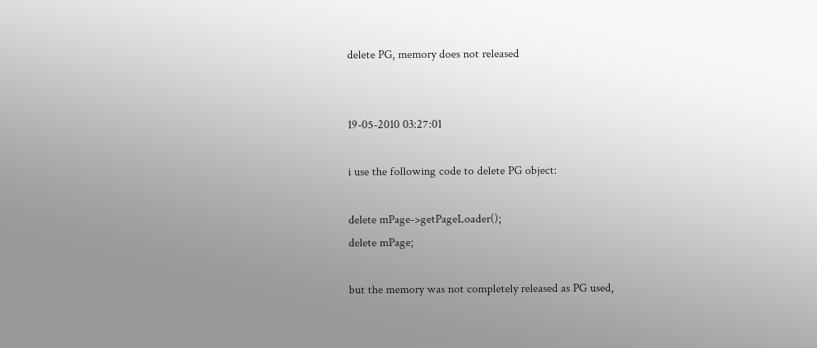delete PG, memory does not released


19-05-2010 03:27:01

i use the following code to delete PG object:

delete mPage->getPageLoader();
delete mPage;

but the memory was not completely released as PG used,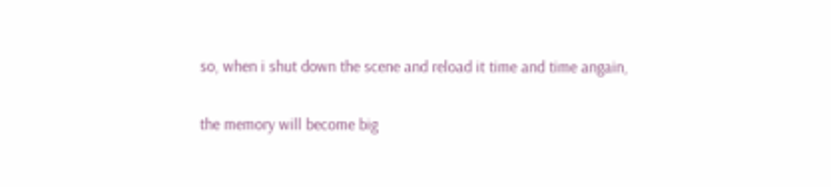so, when i shut down the scene and reload it time and time angain,

the memory will become big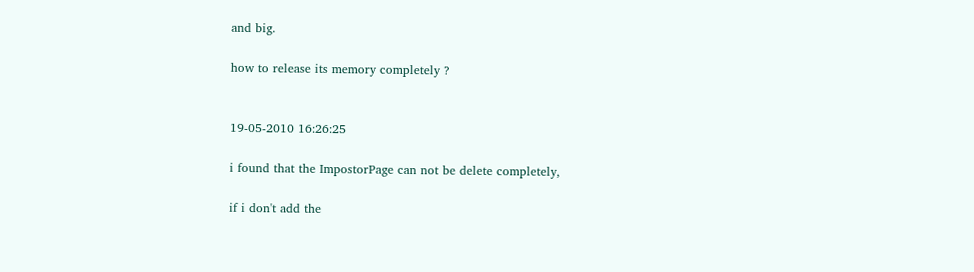and big.

how to release its memory completely ?


19-05-2010 16:26:25

i found that the ImpostorPage can not be delete completely,

if i don't add the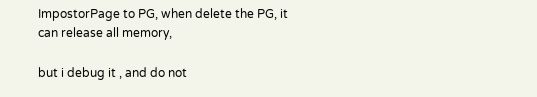ImpostorPage to PG, when delete the PG, it can release all memory,

but i debug it , and do not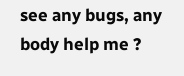see any bugs, any body help me ?